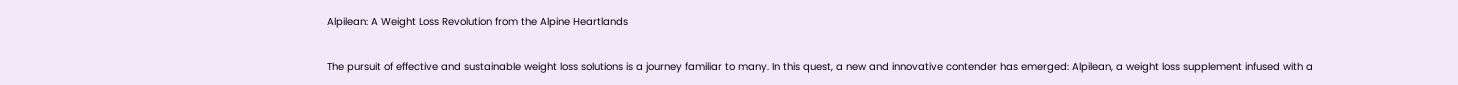Alpilean: A Weight Loss Revolution from the Alpine Heartlands


The pursuit of effective and sustainable weight loss solutions is a journey familiar to many. In this quest, a new and innovative contender has emerged: Alpilean, a weight loss supplement infused with a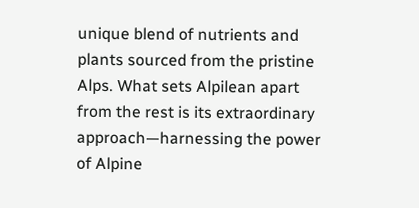unique blend of nutrients and plants sourced from the pristine Alps. What sets Alpilean apart from the rest is its extraordinary approach—harnessing the power of Alpine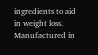ingredients to aid in weight loss. Manufactured in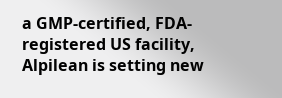a GMP-certified, FDA-registered US facility, Alpilean is setting new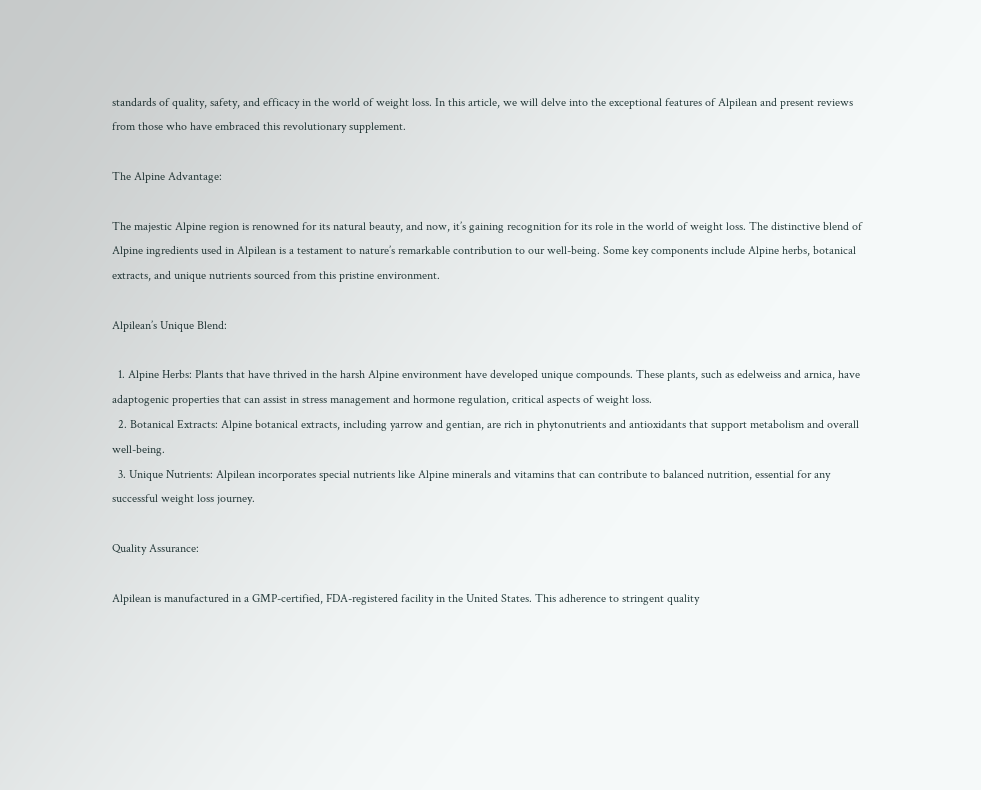standards of quality, safety, and efficacy in the world of weight loss. In this article, we will delve into the exceptional features of Alpilean and present reviews from those who have embraced this revolutionary supplement.

The Alpine Advantage:

The majestic Alpine region is renowned for its natural beauty, and now, it’s gaining recognition for its role in the world of weight loss. The distinctive blend of Alpine ingredients used in Alpilean is a testament to nature’s remarkable contribution to our well-being. Some key components include Alpine herbs, botanical extracts, and unique nutrients sourced from this pristine environment.

Alpilean’s Unique Blend:

  1. Alpine Herbs: Plants that have thrived in the harsh Alpine environment have developed unique compounds. These plants, such as edelweiss and arnica, have adaptogenic properties that can assist in stress management and hormone regulation, critical aspects of weight loss.
  2. Botanical Extracts: Alpine botanical extracts, including yarrow and gentian, are rich in phytonutrients and antioxidants that support metabolism and overall well-being.
  3. Unique Nutrients: Alpilean incorporates special nutrients like Alpine minerals and vitamins that can contribute to balanced nutrition, essential for any successful weight loss journey.

Quality Assurance:

Alpilean is manufactured in a GMP-certified, FDA-registered facility in the United States. This adherence to stringent quality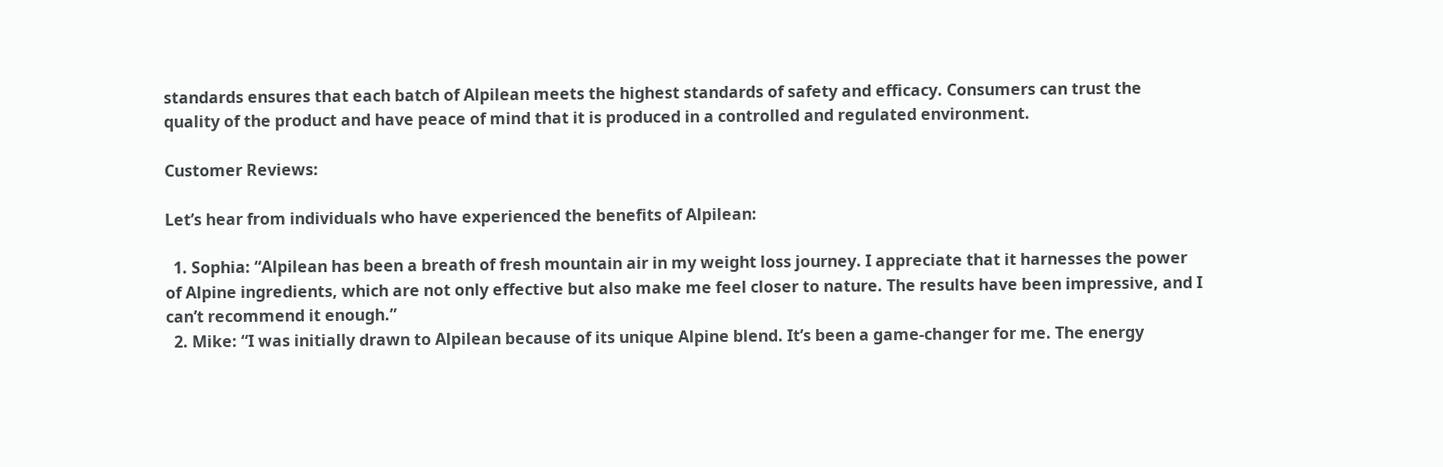standards ensures that each batch of Alpilean meets the highest standards of safety and efficacy. Consumers can trust the quality of the product and have peace of mind that it is produced in a controlled and regulated environment.

Customer Reviews:

Let’s hear from individuals who have experienced the benefits of Alpilean:

  1. Sophia: “Alpilean has been a breath of fresh mountain air in my weight loss journey. I appreciate that it harnesses the power of Alpine ingredients, which are not only effective but also make me feel closer to nature. The results have been impressive, and I can’t recommend it enough.”
  2. Mike: “I was initially drawn to Alpilean because of its unique Alpine blend. It’s been a game-changer for me. The energy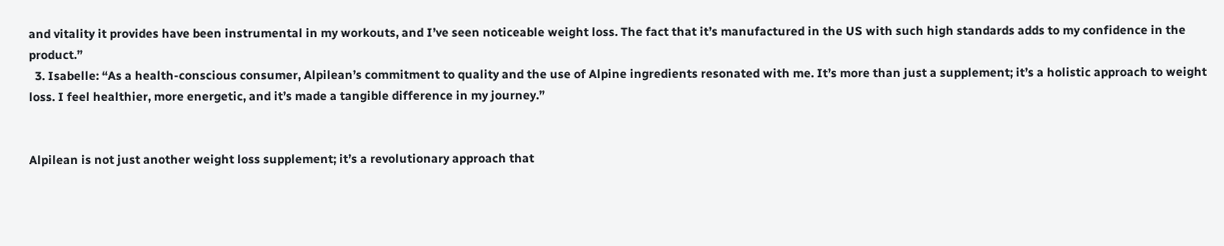and vitality it provides have been instrumental in my workouts, and I’ve seen noticeable weight loss. The fact that it’s manufactured in the US with such high standards adds to my confidence in the product.”
  3. Isabelle: “As a health-conscious consumer, Alpilean’s commitment to quality and the use of Alpine ingredients resonated with me. It’s more than just a supplement; it’s a holistic approach to weight loss. I feel healthier, more energetic, and it’s made a tangible difference in my journey.”


Alpilean is not just another weight loss supplement; it’s a revolutionary approach that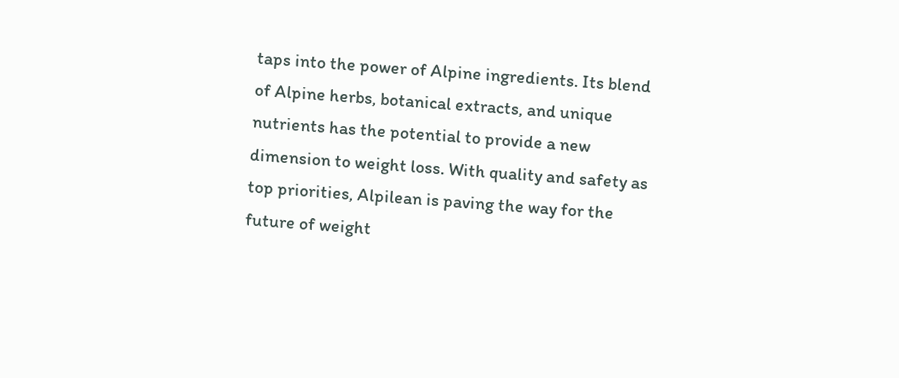taps into the power of Alpine ingredients. Its blend of Alpine herbs, botanical extracts, and unique nutrients has the potential to provide a new dimension to weight loss. With quality and safety as top priorities, Alpilean is paving the way for the future of weight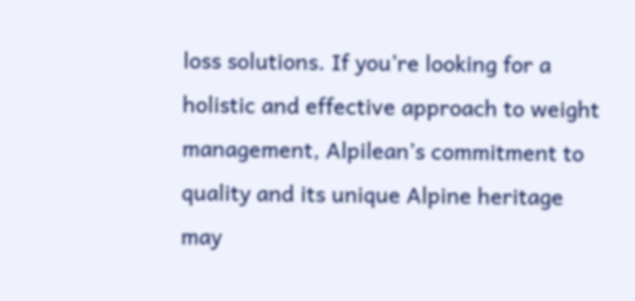loss solutions. If you’re looking for a holistic and effective approach to weight management, Alpilean’s commitment to quality and its unique Alpine heritage may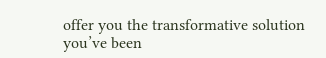offer you the transformative solution you’ve been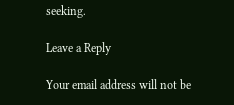seeking.

Leave a Reply

Your email address will not be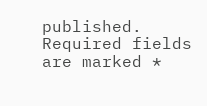published. Required fields are marked *